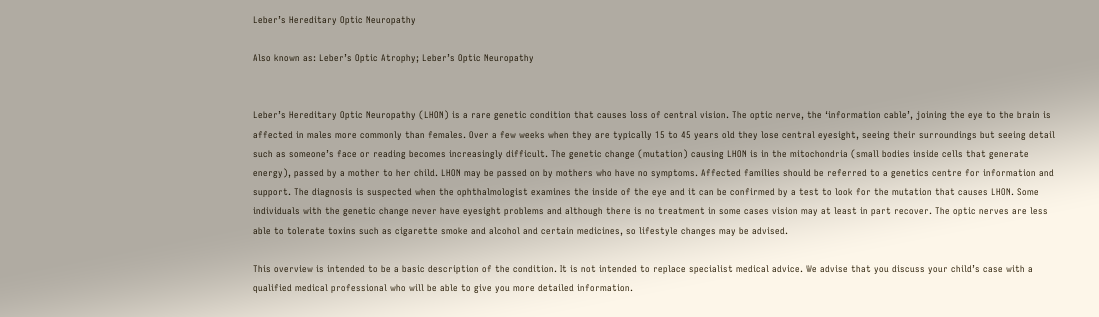Leber’s Hereditary Optic Neuropathy

Also known as: Leber’s Optic Atrophy; Leber’s Optic Neuropathy


Leber’s Hereditary Optic Neuropathy (LHON) is a rare genetic condition that causes loss of central vision. The optic nerve, the ‘information cable’, joining the eye to the brain is affected in males more commonly than females. Over a few weeks when they are typically 15 to 45 years old they lose central eyesight, seeing their surroundings but seeing detail such as someone’s face or reading becomes increasingly difficult. The genetic change (mutation) causing LHON is in the mitochondria (small bodies inside cells that generate energy), passed by a mother to her child. LHON may be passed on by mothers who have no symptoms. Affected families should be referred to a genetics centre for information and support. The diagnosis is suspected when the ophthalmologist examines the inside of the eye and it can be confirmed by a test to look for the mutation that causes LHON. Some individuals with the genetic change never have eyesight problems and although there is no treatment in some cases vision may at least in part recover. The optic nerves are less able to tolerate toxins such as cigarette smoke and alcohol and certain medicines, so lifestyle changes may be advised.

This overview is intended to be a basic description of the condition. It is not intended to replace specialist medical advice. We advise that you discuss your child’s case with a qualified medical professional who will be able to give you more detailed information.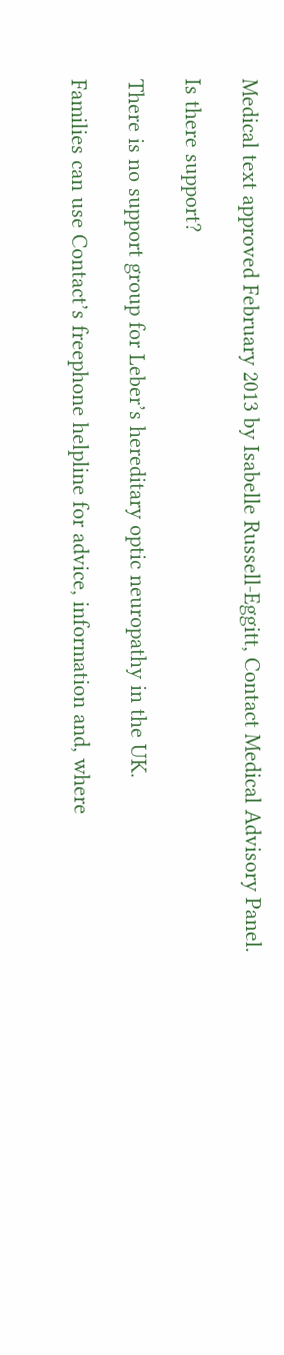Medical text approved February 2013 by Isabelle Russell-Eggitt, Contact Medical Advisory Panel.

Is there support?

There is no support group for Leber’s hereditary optic neuropathy in the UK.

Families can use Contact’s freephone helpline for advice, information and, where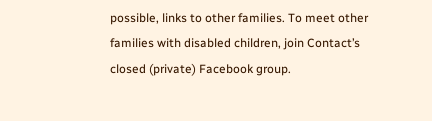possible, links to other families. To meet other families with disabled children, join Contact’s closed (private) Facebook group.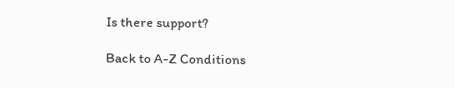Is there support?

Back to A-Z Conditions